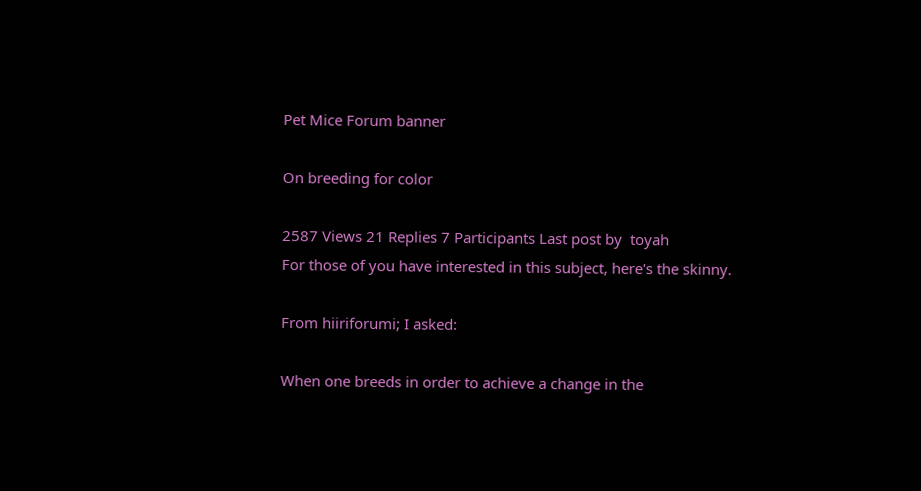Pet Mice Forum banner

On breeding for color

2587 Views 21 Replies 7 Participants Last post by  toyah
For those of you have interested in this subject, here's the skinny.

From hiiriforumi; I asked:

When one breeds in order to achieve a change in the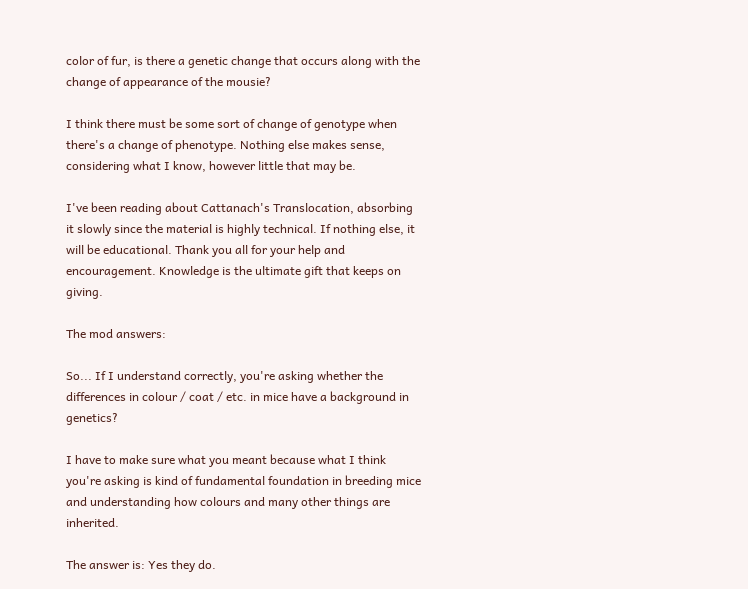color of fur, is there a genetic change that occurs along with the change of appearance of the mousie?

I think there must be some sort of change of genotype when there's a change of phenotype. Nothing else makes sense, considering what I know, however little that may be.

I've been reading about Cattanach's Translocation, absorbing it slowly since the material is highly technical. If nothing else, it will be educational. Thank you all for your help and encouragement. Knowledge is the ultimate gift that keeps on giving.

The mod answers:

So... If I understand correctly, you're asking whether the differences in colour / coat / etc. in mice have a background in genetics?

I have to make sure what you meant because what I think you're asking is kind of fundamental foundation in breeding mice and understanding how colours and many other things are inherited.

The answer is: Yes they do.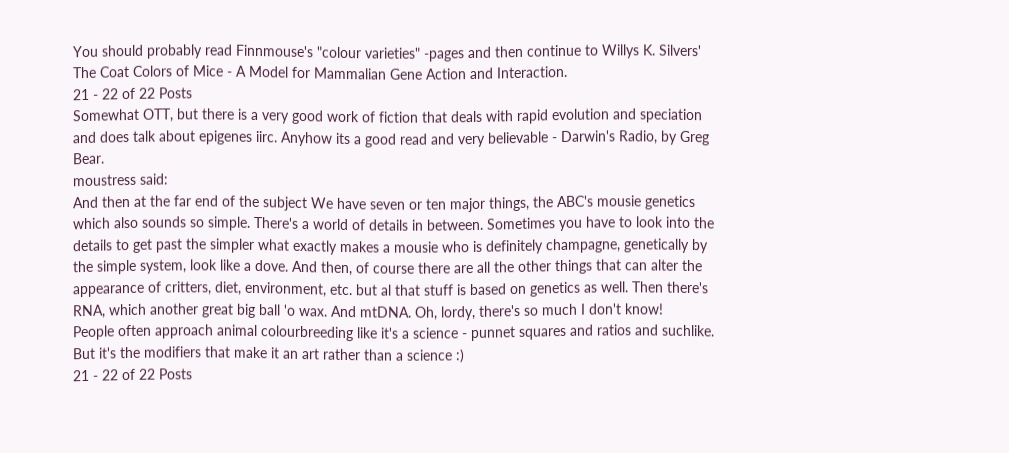You should probably read Finnmouse's "colour varieties" -pages and then continue to Willys K. Silvers' The Coat Colors of Mice - A Model for Mammalian Gene Action and Interaction.
21 - 22 of 22 Posts
Somewhat OTT, but there is a very good work of fiction that deals with rapid evolution and speciation and does talk about epigenes iirc. Anyhow its a good read and very believable - Darwin's Radio, by Greg Bear.
moustress said:
And then at the far end of the subject We have seven or ten major things, the ABC's mousie genetics which also sounds so simple. There's a world of details in between. Sometimes you have to look into the details to get past the simpler what exactly makes a mousie who is definitely champagne, genetically by the simple system, look like a dove. And then, of course there are all the other things that can alter the appearance of critters, diet, environment, etc. but al that stuff is based on genetics as well. Then there's RNA, which another great big ball 'o wax. And mtDNA. Oh, lordy, there's so much I don't know!
People often approach animal colourbreeding like it's a science - punnet squares and ratios and suchlike. But it's the modifiers that make it an art rather than a science :)
21 - 22 of 22 Posts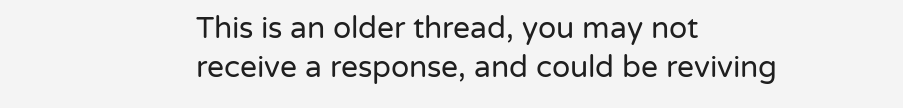This is an older thread, you may not receive a response, and could be reviving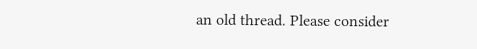an old thread. Please consider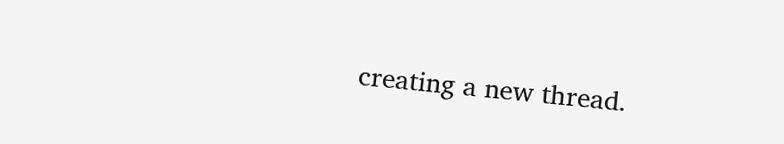creating a new thread.